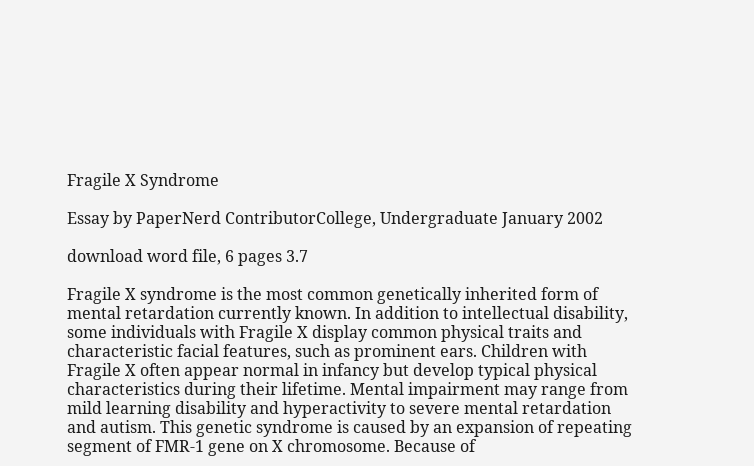Fragile X Syndrome

Essay by PaperNerd ContributorCollege, Undergraduate January 2002

download word file, 6 pages 3.7

Fragile X syndrome is the most common genetically inherited form of mental retardation currently known. In addition to intellectual disability, some individuals with Fragile X display common physical traits and characteristic facial features, such as prominent ears. Children with Fragile X often appear normal in infancy but develop typical physical characteristics during their lifetime. Mental impairment may range from mild learning disability and hyperactivity to severe mental retardation and autism. This genetic syndrome is caused by an expansion of repeating segment of FMR-1 gene on X chromosome. Because of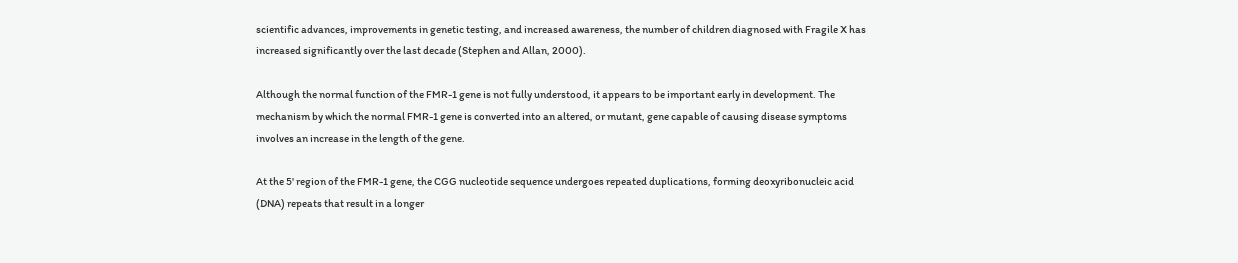scientific advances, improvements in genetic testing, and increased awareness, the number of children diagnosed with Fragile X has increased significantly over the last decade (Stephen and Allan, 2000).

Although the normal function of the FMR-1 gene is not fully understood, it appears to be important early in development. The mechanism by which the normal FMR-1 gene is converted into an altered, or mutant, gene capable of causing disease symptoms involves an increase in the length of the gene.

At the 5' region of the FMR-1 gene, the CGG nucleotide sequence undergoes repeated duplications, forming deoxyribonucleic acid (DNA) repeats that result in a longer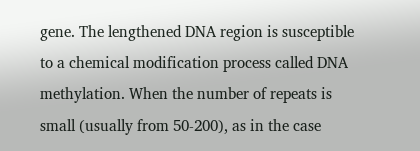gene. The lengthened DNA region is susceptible to a chemical modification process called DNA methylation. When the number of repeats is small (usually from 50-200), as in the case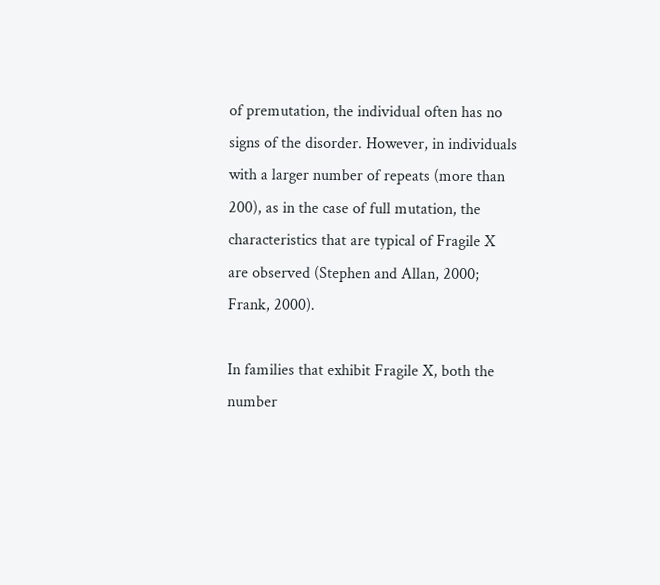of premutation, the individual often has no signs of the disorder. However, in individuals with a larger number of repeats (more than 200), as in the case of full mutation, the characteristics that are typical of Fragile X are observed (Stephen and Allan, 2000; Frank, 2000).

In families that exhibit Fragile X, both the number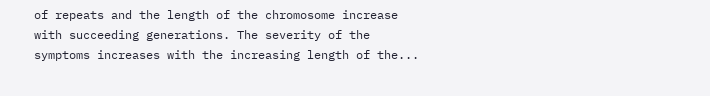of repeats and the length of the chromosome increase with succeeding generations. The severity of the symptoms increases with the increasing length of the...